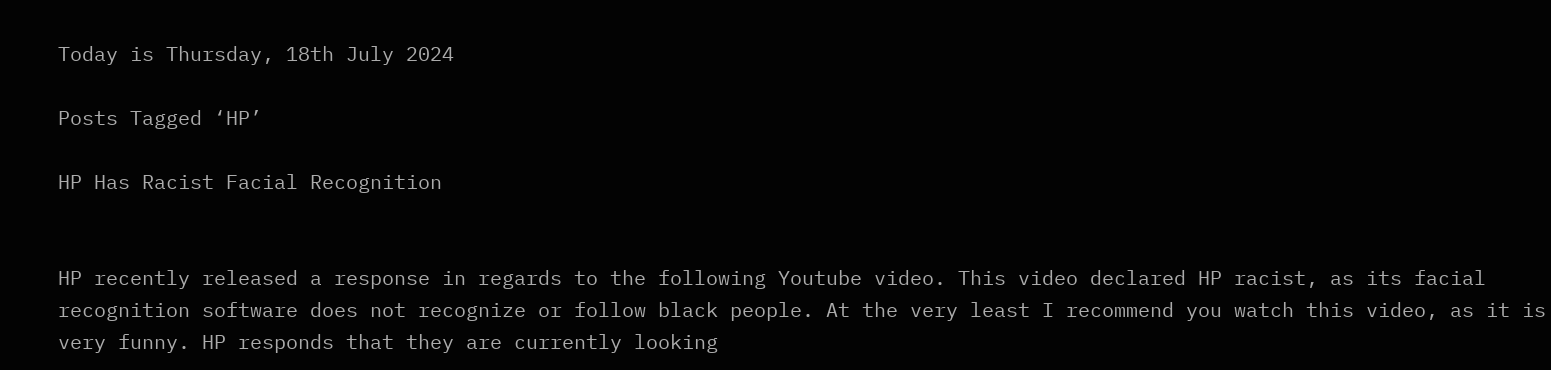Today is Thursday, 18th July 2024

Posts Tagged ‘HP’

HP Has Racist Facial Recognition


HP recently released a response in regards to the following Youtube video. This video declared HP racist, as its facial recognition software does not recognize or follow black people. At the very least I recommend you watch this video, as it is very funny. HP responds that they are currently looking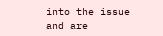into the issue and are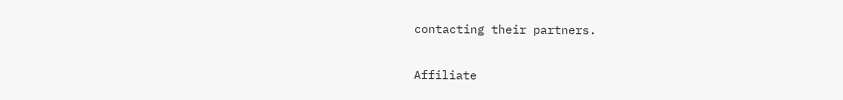contacting their partners.


Affiliate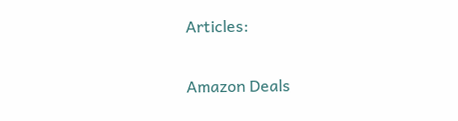Articles:

Amazon Deals